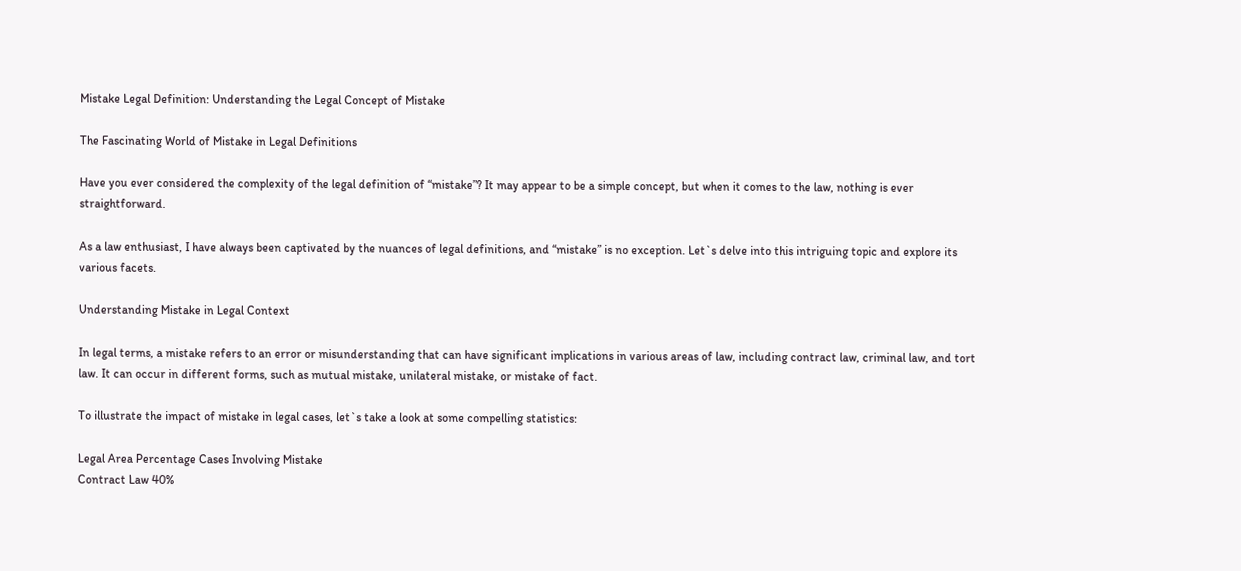Mistake Legal Definition: Understanding the Legal Concept of Mistake

The Fascinating World of Mistake in Legal Definitions

Have you ever considered the complexity of the legal definition of “mistake”? It may appear to be a simple concept, but when it comes to the law, nothing is ever straightforward.

As a law enthusiast, I have always been captivated by the nuances of legal definitions, and “mistake” is no exception. Let`s delve into this intriguing topic and explore its various facets.

Understanding Mistake in Legal Context

In legal terms, a mistake refers to an error or misunderstanding that can have significant implications in various areas of law, including contract law, criminal law, and tort law. It can occur in different forms, such as mutual mistake, unilateral mistake, or mistake of fact.

To illustrate the impact of mistake in legal cases, let`s take a look at some compelling statistics:

Legal Area Percentage Cases Involving Mistake
Contract Law 40%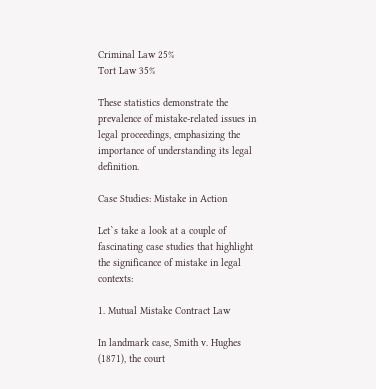Criminal Law 25%
Tort Law 35%

These statistics demonstrate the prevalence of mistake-related issues in legal proceedings, emphasizing the importance of understanding its legal definition.

Case Studies: Mistake in Action

Let`s take a look at a couple of fascinating case studies that highlight the significance of mistake in legal contexts:

1. Mutual Mistake Contract Law

In landmark case, Smith v. Hughes (1871), the court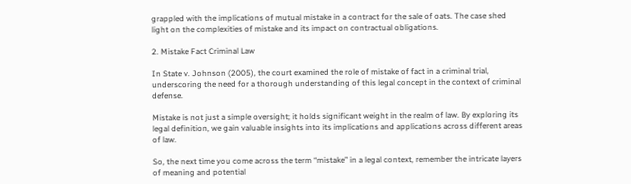grappled with the implications of mutual mistake in a contract for the sale of oats. The case shed light on the complexities of mistake and its impact on contractual obligations.

2. Mistake Fact Criminal Law

In State v. Johnson (2005), the court examined the role of mistake of fact in a criminal trial, underscoring the need for a thorough understanding of this legal concept in the context of criminal defense.

Mistake is not just a simple oversight; it holds significant weight in the realm of law. By exploring its legal definition, we gain valuable insights into its implications and applications across different areas of law.

So, the next time you come across the term “mistake” in a legal context, remember the intricate layers of meaning and potential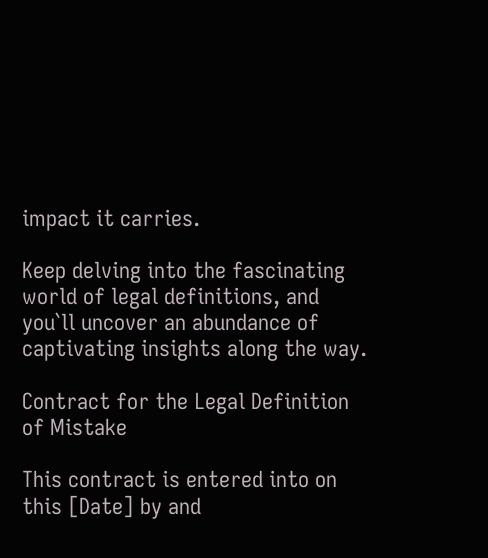impact it carries.

Keep delving into the fascinating world of legal definitions, and you`ll uncover an abundance of captivating insights along the way.

Contract for the Legal Definition of Mistake

This contract is entered into on this [Date] by and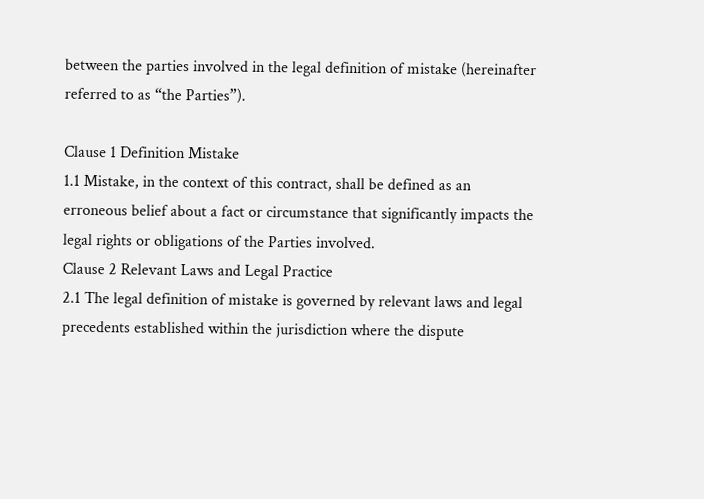between the parties involved in the legal definition of mistake (hereinafter referred to as “the Parties”).

Clause 1 Definition Mistake
1.1 Mistake, in the context of this contract, shall be defined as an erroneous belief about a fact or circumstance that significantly impacts the legal rights or obligations of the Parties involved.
Clause 2 Relevant Laws and Legal Practice
2.1 The legal definition of mistake is governed by relevant laws and legal precedents established within the jurisdiction where the dispute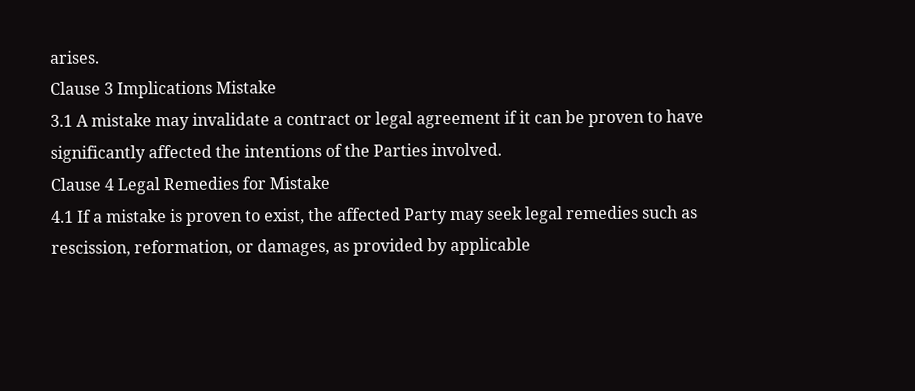arises.
Clause 3 Implications Mistake
3.1 A mistake may invalidate a contract or legal agreement if it can be proven to have significantly affected the intentions of the Parties involved.
Clause 4 Legal Remedies for Mistake
4.1 If a mistake is proven to exist, the affected Party may seek legal remedies such as rescission, reformation, or damages, as provided by applicable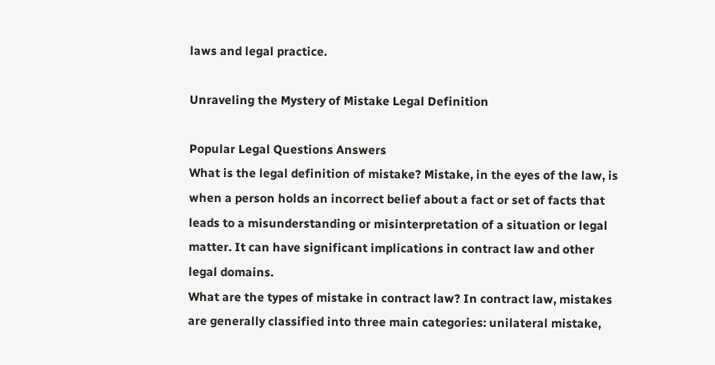laws and legal practice.

Unraveling the Mystery of Mistake Legal Definition

Popular Legal Questions Answers
What is the legal definition of mistake? Mistake, in the eyes of the law, is when a person holds an incorrect belief about a fact or set of facts that leads to a misunderstanding or misinterpretation of a situation or legal matter. It can have significant implications in contract law and other legal domains.
What are the types of mistake in contract law? In contract law, mistakes are generally classified into three main categories: unilateral mistake,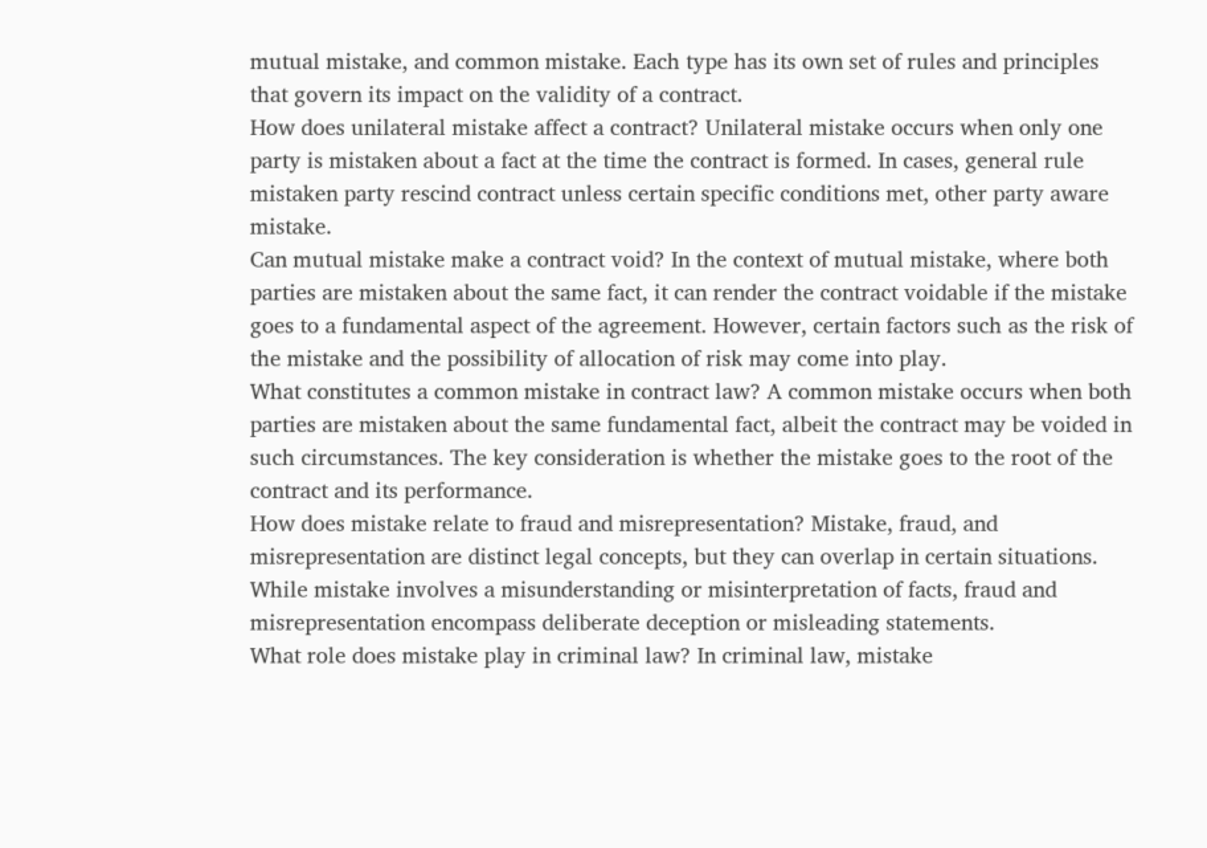mutual mistake, and common mistake. Each type has its own set of rules and principles that govern its impact on the validity of a contract.
How does unilateral mistake affect a contract? Unilateral mistake occurs when only one party is mistaken about a fact at the time the contract is formed. In cases, general rule mistaken party rescind contract unless certain specific conditions met, other party aware mistake.
Can mutual mistake make a contract void? In the context of mutual mistake, where both parties are mistaken about the same fact, it can render the contract voidable if the mistake goes to a fundamental aspect of the agreement. However, certain factors such as the risk of the mistake and the possibility of allocation of risk may come into play.
What constitutes a common mistake in contract law? A common mistake occurs when both parties are mistaken about the same fundamental fact, albeit the contract may be voided in such circumstances. The key consideration is whether the mistake goes to the root of the contract and its performance.
How does mistake relate to fraud and misrepresentation? Mistake, fraud, and misrepresentation are distinct legal concepts, but they can overlap in certain situations. While mistake involves a misunderstanding or misinterpretation of facts, fraud and misrepresentation encompass deliberate deception or misleading statements.
What role does mistake play in criminal law? In criminal law, mistake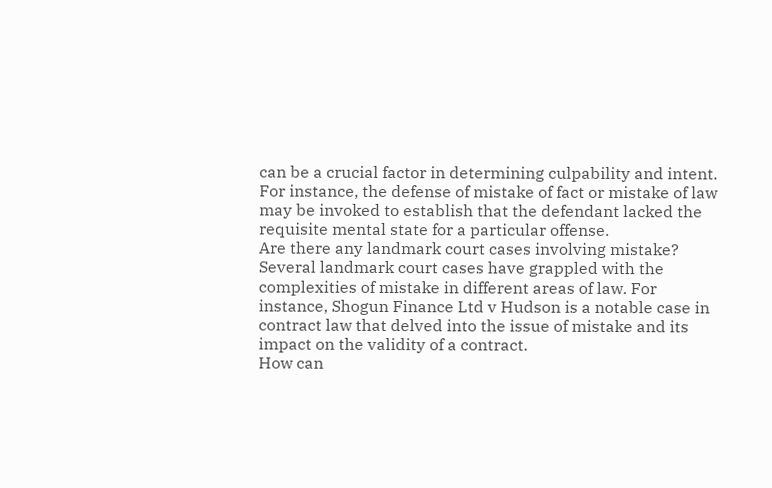can be a crucial factor in determining culpability and intent. For instance, the defense of mistake of fact or mistake of law may be invoked to establish that the defendant lacked the requisite mental state for a particular offense.
Are there any landmark court cases involving mistake? Several landmark court cases have grappled with the complexities of mistake in different areas of law. For instance, Shogun Finance Ltd v Hudson is a notable case in contract law that delved into the issue of mistake and its impact on the validity of a contract.
How can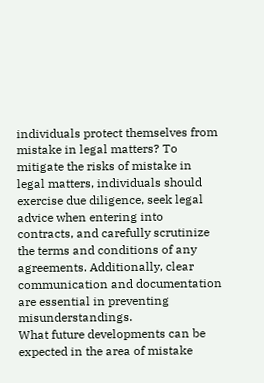individuals protect themselves from mistake in legal matters? To mitigate the risks of mistake in legal matters, individuals should exercise due diligence, seek legal advice when entering into contracts, and carefully scrutinize the terms and conditions of any agreements. Additionally, clear communication and documentation are essential in preventing misunderstandings.
What future developments can be expected in the area of mistake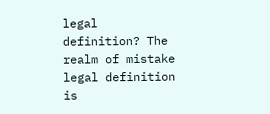legal definition? The realm of mistake legal definition is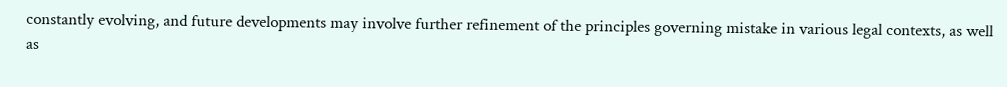constantly evolving, and future developments may involve further refinement of the principles governing mistake in various legal contexts, as well as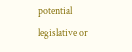potential legislative or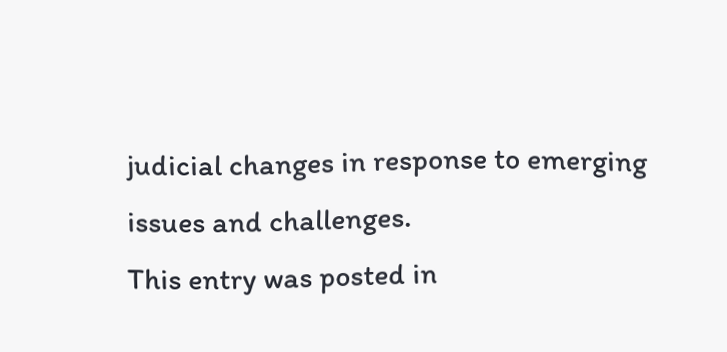judicial changes in response to emerging issues and challenges.
This entry was posted in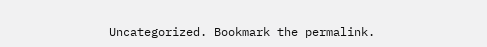Uncategorized. Bookmark the permalink.